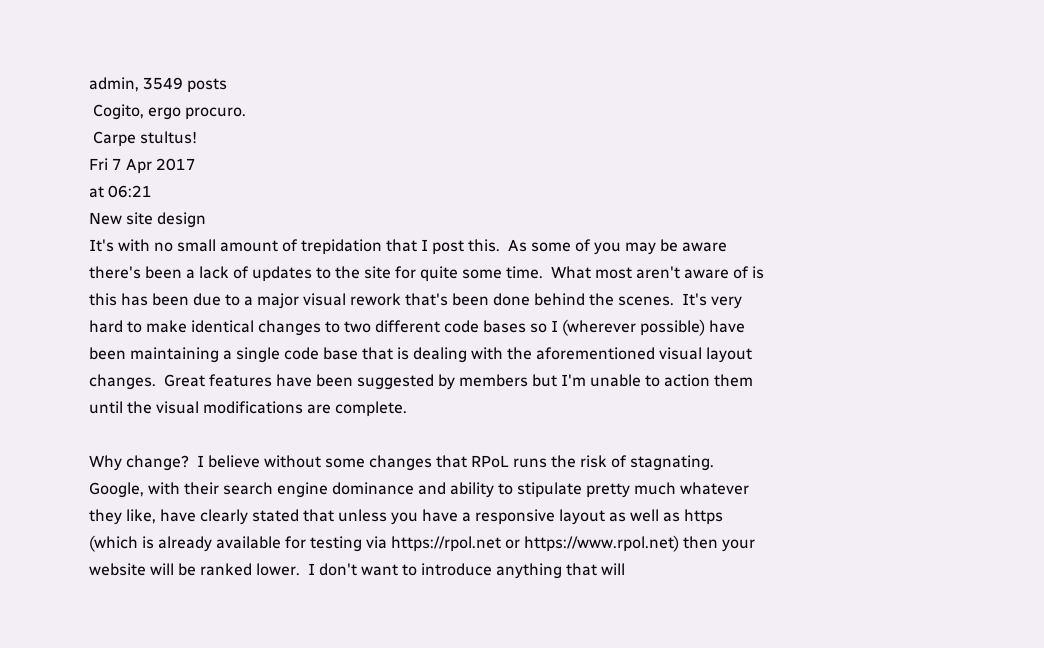admin, 3549 posts
 Cogito, ergo procuro.
 Carpe stultus!
Fri 7 Apr 2017
at 06:21
New site design
It's with no small amount of trepidation that I post this.  As some of you may be aware there's been a lack of updates to the site for quite some time.  What most aren't aware of is this has been due to a major visual rework that's been done behind the scenes.  It's very hard to make identical changes to two different code bases so I (wherever possible) have been maintaining a single code base that is dealing with the aforementioned visual layout changes.  Great features have been suggested by members but I'm unable to action them until the visual modifications are complete.

Why change?  I believe without some changes that RPoL runs the risk of stagnating.  Google, with their search engine dominance and ability to stipulate pretty much whatever they like, have clearly stated that unless you have a responsive layout as well as https (which is already available for testing via https://rpol.net or https://www.rpol.net) then your website will be ranked lower.  I don't want to introduce anything that will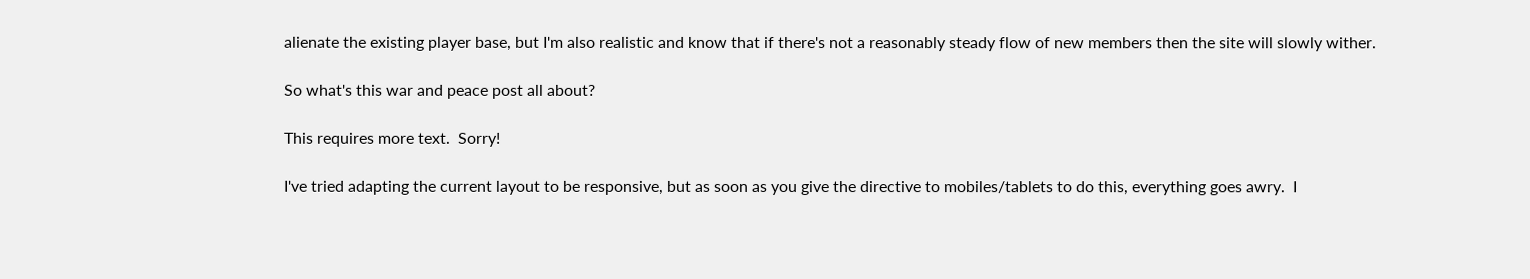alienate the existing player base, but I'm also realistic and know that if there's not a reasonably steady flow of new members then the site will slowly wither.

So what's this war and peace post all about?

This requires more text.  Sorry!

I've tried adapting the current layout to be responsive, but as soon as you give the directive to mobiles/tablets to do this, everything goes awry.  I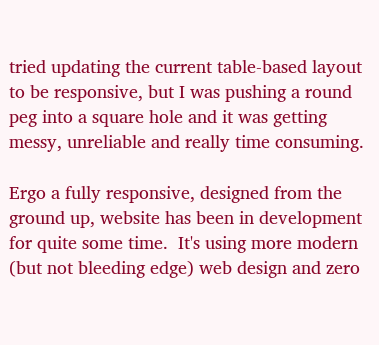tried updating the current table-based layout to be responsive, but I was pushing a round peg into a square hole and it was getting messy, unreliable and really time consuming.

Ergo a fully responsive, designed from the ground up, website has been in development for quite some time.  It's using more modern (but not bleeding edge) web design and zero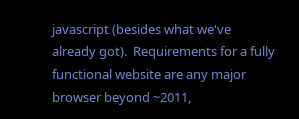javascript (besides what we've already got).  Requirements for a fully functional website are any major browser beyond ~2011,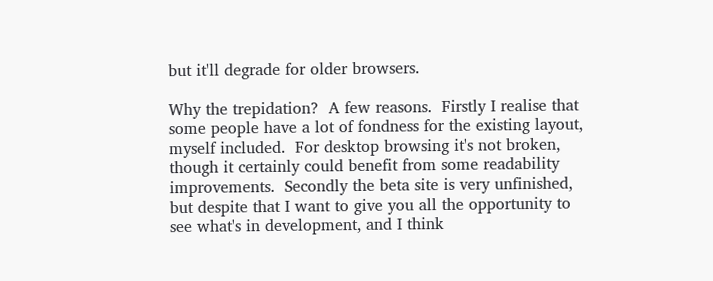but it'll degrade for older browsers.

Why the trepidation?  A few reasons.  Firstly I realise that some people have a lot of fondness for the existing layout, myself included.  For desktop browsing it's not broken, though it certainly could benefit from some readability improvements.  Secondly the beta site is very unfinished, but despite that I want to give you all the opportunity to see what's in development, and I think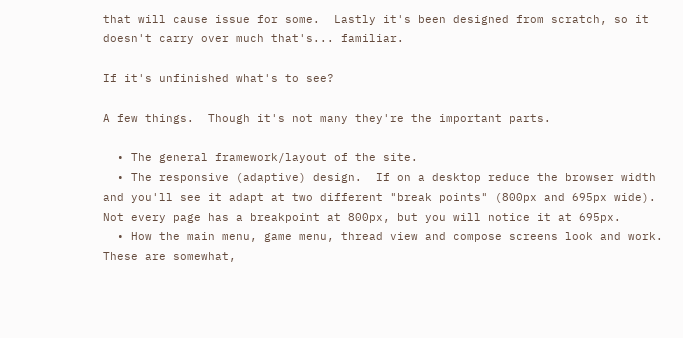that will cause issue for some.  Lastly it's been designed from scratch, so it doesn't carry over much that's... familiar.

If it's unfinished what's to see?

A few things.  Though it's not many they're the important parts.

  • The general framework/layout of the site.
  • The responsive (adaptive) design.  If on a desktop reduce the browser width and you'll see it adapt at two different "break points" (800px and 695px wide).  Not every page has a breakpoint at 800px, but you will notice it at 695px.
  • How the main menu, game menu, thread view and compose screens look and work.  These are somewhat,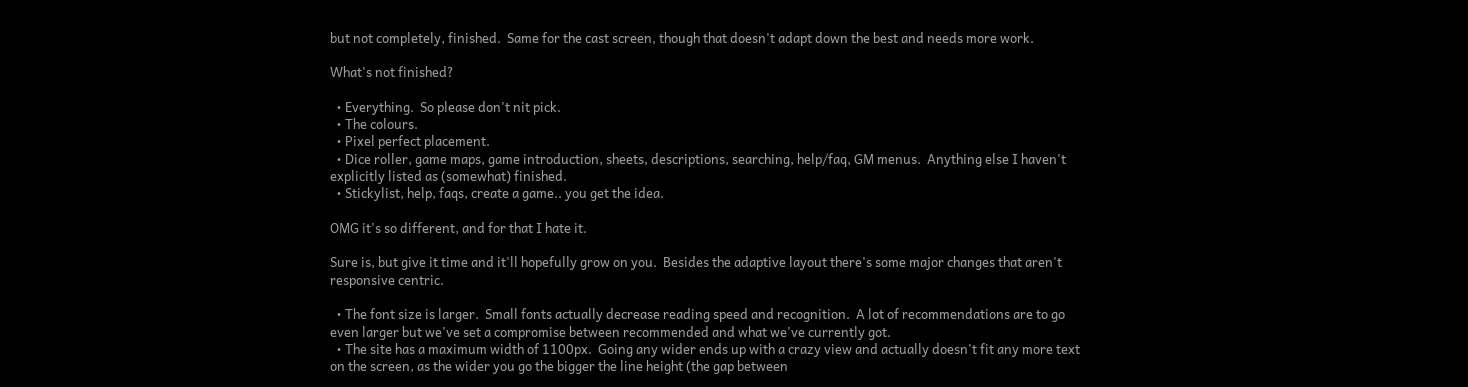but not completely, finished.  Same for the cast screen, though that doesn't adapt down the best and needs more work.

What's not finished?

  • Everything.  So please don't nit pick.
  • The colours.
  • Pixel perfect placement.
  • Dice roller, game maps, game introduction, sheets, descriptions, searching, help/faq, GM menus.  Anything else I haven't explicitly listed as (somewhat) finished.
  • Stickylist, help, faqs, create a game.. you get the idea.

OMG it's so different, and for that I hate it.

Sure is, but give it time and it'll hopefully grow on you.  Besides the adaptive layout there's some major changes that aren't responsive centric.

  • The font size is larger.  Small fonts actually decrease reading speed and recognition.  A lot of recommendations are to go even larger but we've set a compromise between recommended and what we've currently got.
  • The site has a maximum width of 1100px.  Going any wider ends up with a crazy view and actually doesn't fit any more text on the screen, as the wider you go the bigger the line height (the gap between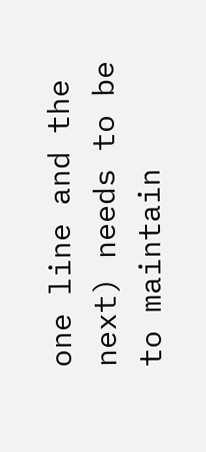one line and the next) needs to be to maintain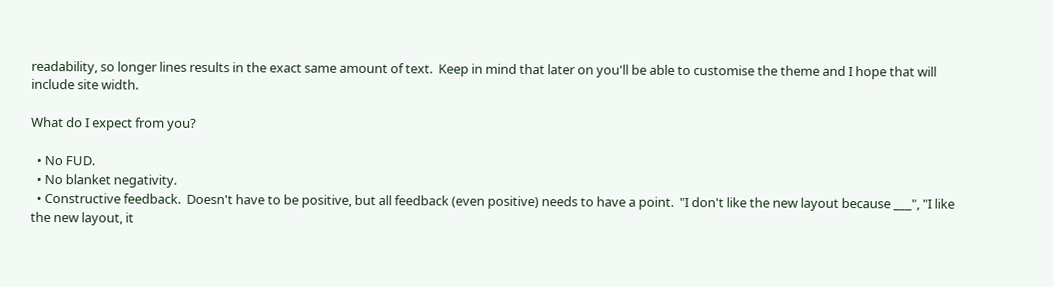readability, so longer lines results in the exact same amount of text.  Keep in mind that later on you'll be able to customise the theme and I hope that will include site width.

What do I expect from you?

  • No FUD.
  • No blanket negativity.
  • Constructive feedback.  Doesn't have to be positive, but all feedback (even positive) needs to have a point.  "I don't like the new layout because ___", "I like the new layout, it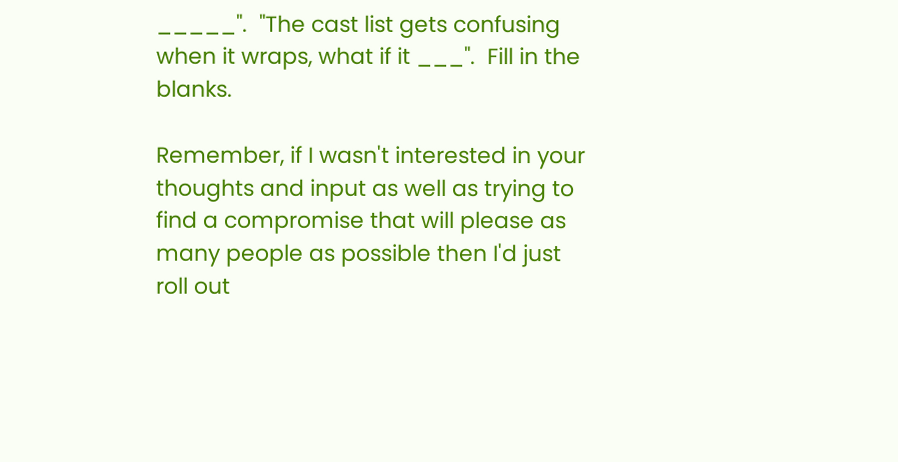_____".  "The cast list gets confusing when it wraps, what if it ___".  Fill in the blanks.

Remember, if I wasn't interested in your thoughts and input as well as trying to find a compromise that will please as many people as possible then I'd just roll out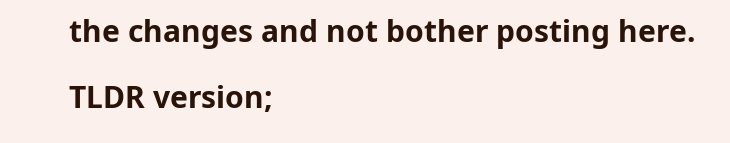the changes and not bother posting here.

TLDR version;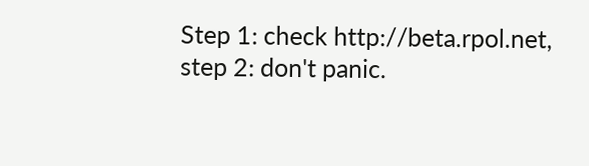Step 1: check http://beta.rpol.net, step 2: don't panic.